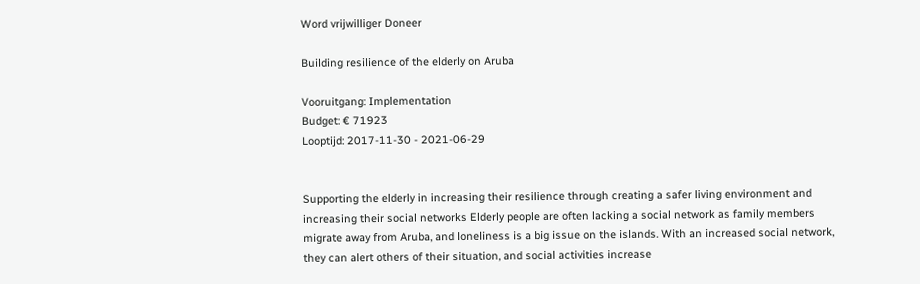Word vrijwilliger Doneer

Building resilience of the elderly on Aruba

Vooruitgang: Implementation
Budget: € 71923
Looptijd: 2017-11-30 - 2021-06-29


Supporting the elderly in increasing their resilience through creating a safer living environment and increasing their social networks Elderly people are often lacking a social network as family members migrate away from Aruba, and loneliness is a big issue on the islands. With an increased social network, they can alert others of their situation, and social activities increase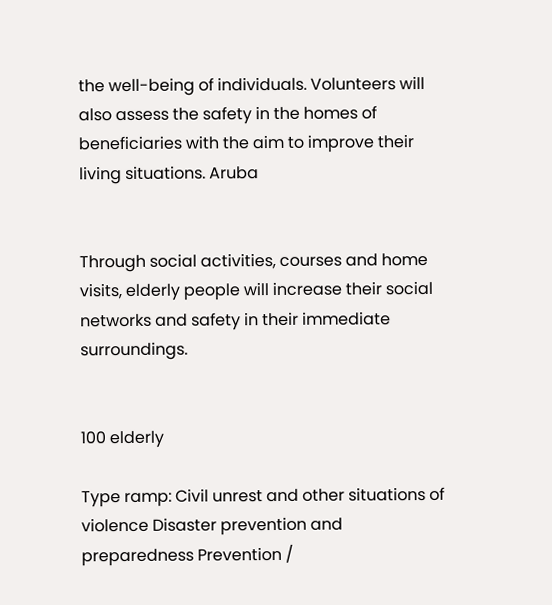the well-being of individuals. Volunteers will also assess the safety in the homes of beneficiaries with the aim to improve their living situations. Aruba


Through social activities, courses and home visits, elderly people will increase their social networks and safety in their immediate surroundings.


100 elderly

Type ramp: Civil unrest and other situations of violence Disaster prevention and preparedness Prevention /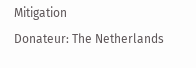Mitigation
Donateur: The Netherlands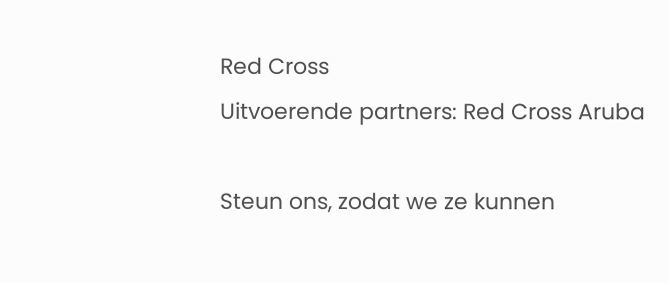Red Cross
Uitvoerende partners: Red Cross Aruba

Steun ons, zodat we ze kunnen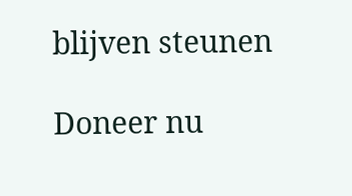blijven steunen

Doneer nu